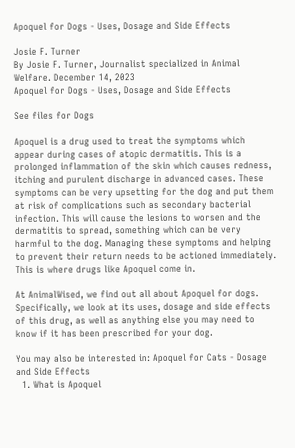Apoquel for Dogs - Uses, Dosage and Side Effects

Josie F. Turner
By Josie F. Turner, Journalist specialized in Animal Welfare. December 14, 2023
Apoquel for Dogs - Uses, Dosage and Side Effects

See files for Dogs

Apoquel is a drug used to treat the symptoms which appear during cases of atopic dermatitis. This is a prolonged inflammation of the skin which causes redness, itching and purulent discharge in advanced cases. These symptoms can be very upsetting for the dog and put them at risk of complications such as secondary bacterial infection. This will cause the lesions to worsen and the dermatitis to spread, something which can be very harmful to the dog. Managing these symptoms and helping to prevent their return needs to be actioned immediately. This is where drugs like Apoquel come in.

At AnimalWised, we find out all about Apoquel for dogs. Specifically, we look at its uses, dosage and side effects of this drug, as well as anything else you may need to know if it has been prescribed for your dog.

You may also be interested in: Apoquel for Cats - Dosage and Side Effects
  1. What is Apoquel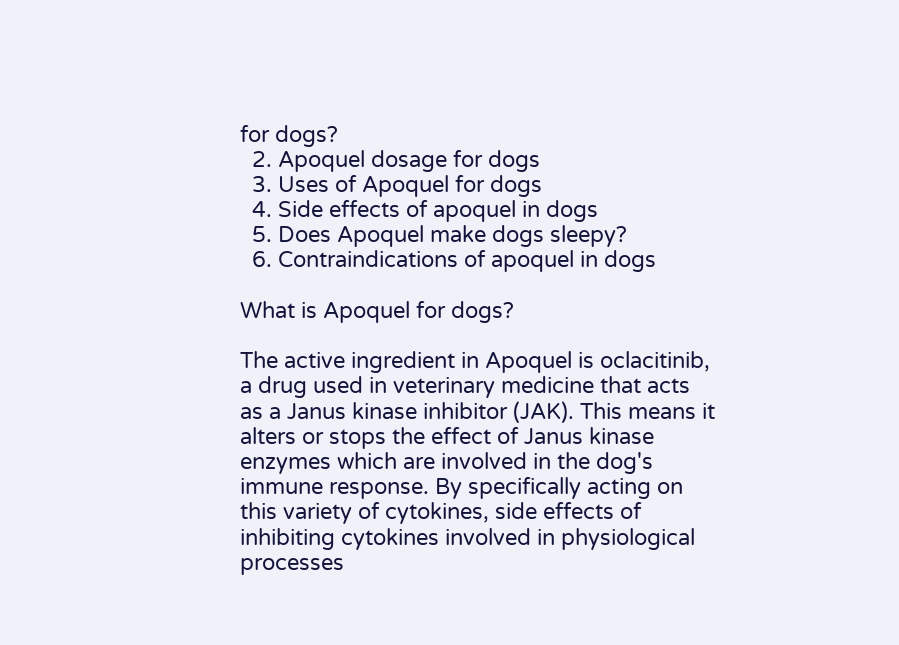for dogs?
  2. Apoquel dosage for dogs
  3. Uses of Apoquel for dogs
  4. Side effects of apoquel in dogs
  5. Does Apoquel make dogs sleepy?
  6. Contraindications of apoquel in dogs

What is Apoquel for dogs?

The active ingredient in Apoquel is oclacitinib, a drug used in veterinary medicine that acts as a Janus kinase inhibitor (JAK). This means it alters or stops the effect of Janus kinase enzymes which are involved in the dog's immune response. By specifically acting on this variety of cytokines, side effects of inhibiting cytokines involved in physiological processes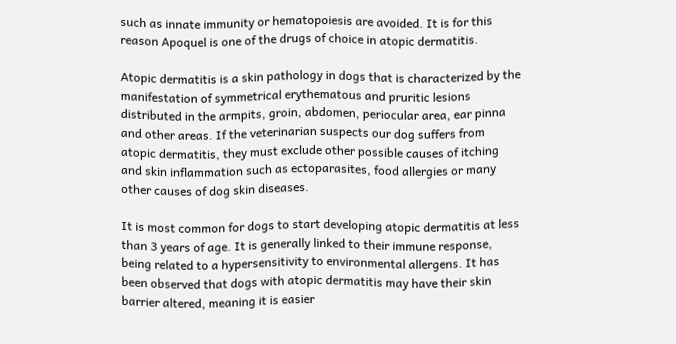such as innate immunity or hematopoiesis are avoided. It is for this reason Apoquel is one of the drugs of choice in atopic dermatitis.

Atopic dermatitis is a skin pathology in dogs that is characterized by the manifestation of symmetrical erythematous and pruritic lesions distributed in the armpits, groin, abdomen, periocular area, ear pinna and other areas. If the veterinarian suspects our dog suffers from atopic dermatitis, they must exclude other possible causes of itching and skin inflammation such as ectoparasites, food allergies or many other causes of dog skin diseases.

It is most common for dogs to start developing atopic dermatitis at less than 3 years of age. It is generally linked to their immune response, being related to a hypersensitivity to environmental allergens. It has been observed that dogs with atopic dermatitis may have their skin barrier altered, meaning it is easier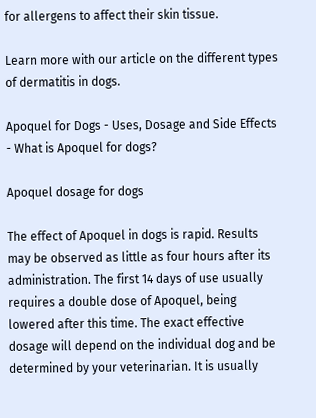for allergens to affect their skin tissue.

Learn more with our article on the different types of dermatitis in dogs.

Apoquel for Dogs - Uses, Dosage and Side Effects - What is Apoquel for dogs?

Apoquel dosage for dogs

The effect of Apoquel in dogs is rapid. Results may be observed as little as four hours after its administration. The first 14 days of use usually requires a double dose of Apoquel, being lowered after this time. The exact effective dosage will depend on the individual dog and be determined by your veterinarian. It is usually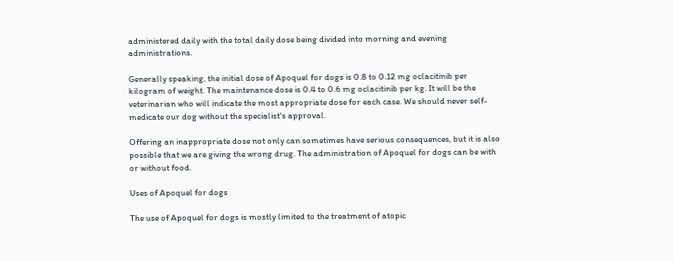administered daily with the total daily dose being divided into morning and evening administrations.

Generally speaking, the initial dose of Apoquel for dogs is 0.8 to 0.12 mg oclacitinib per kilogram of weight. The maintenance dose is 0.4 to 0.6 mg oclacitinib per kg. It will be the veterinarian who will indicate the most appropriate dose for each case. We should never self-medicate our dog without the specialist's approval.

Offering an inappropriate dose not only can sometimes have serious consequences, but it is also possible that we are giving the wrong drug. The administration of Apoquel for dogs can be with or without food.

Uses of Apoquel for dogs

The use of Apoquel for dogs is mostly limited to the treatment of atopic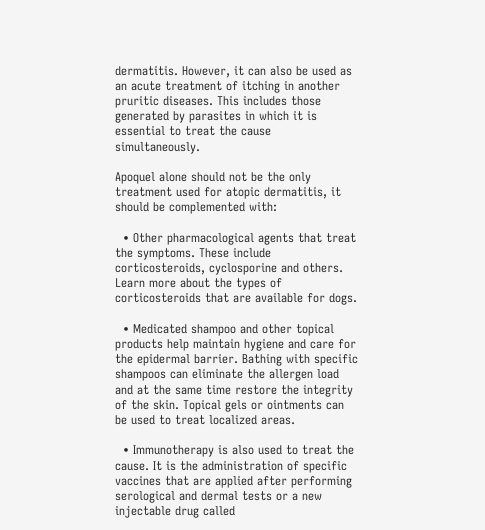dermatitis. However, it can also be used as an acute treatment of itching in another pruritic diseases. This includes those generated by parasites in which it is essential to treat the cause simultaneously.

Apoquel alone should not be the only treatment used for atopic dermatitis, it should be complemented with:

  • Other pharmacological agents that treat the symptoms. These include corticosteroids, cyclosporine and others. Learn more about the types of corticosteroids that are available for dogs.

  • Medicated shampoo and other topical products help maintain hygiene and care for the epidermal barrier. Bathing with specific shampoos can eliminate the allergen load and at the same time restore the integrity of the skin. Topical gels or ointments can be used to treat localized areas.

  • Immunotherapy is also used to treat the cause. It is the administration of specific vaccines that are applied after performing serological and dermal tests or a new injectable drug called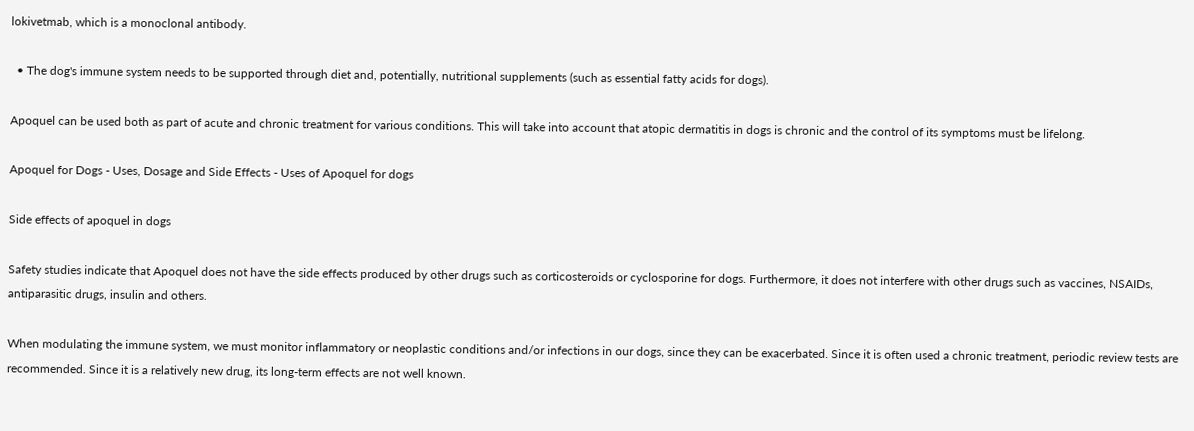lokivetmab, which is a monoclonal antibody.

  • The dog's immune system needs to be supported through diet and, potentially, nutritional supplements (such as essential fatty acids for dogs).

Apoquel can be used both as part of acute and chronic treatment for various conditions. This will take into account that atopic dermatitis in dogs is chronic and the control of its symptoms must be lifelong.

Apoquel for Dogs - Uses, Dosage and Side Effects - Uses of Apoquel for dogs

Side effects of apoquel in dogs

Safety studies indicate that Apoquel does not have the side effects produced by other drugs such as corticosteroids or cyclosporine for dogs. Furthermore, it does not interfere with other drugs such as vaccines, NSAIDs, antiparasitic drugs, insulin and others.

When modulating the immune system, we must monitor inflammatory or neoplastic conditions and/or infections in our dogs, since they can be exacerbated. Since it is often used a chronic treatment, periodic review tests are recommended. Since it is a relatively new drug, its long-term effects are not well known.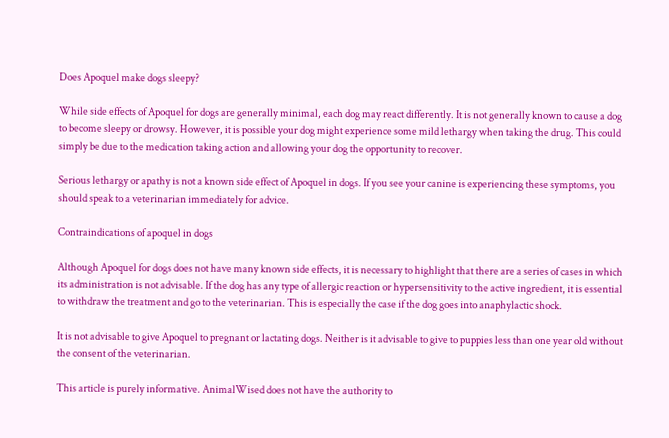Does Apoquel make dogs sleepy?

While side effects of Apoquel for dogs are generally minimal, each dog may react differently. It is not generally known to cause a dog to become sleepy or drowsy. However, it is possible your dog might experience some mild lethargy when taking the drug. This could simply be due to the medication taking action and allowing your dog the opportunity to recover.

Serious lethargy or apathy is not a known side effect of Apoquel in dogs. If you see your canine is experiencing these symptoms, you should speak to a veterinarian immediately for advice.

Contraindications of apoquel in dogs

Although Apoquel for dogs does not have many known side effects, it is necessary to highlight that there are a series of cases in which its administration is not advisable. If the dog has any type of allergic reaction or hypersensitivity to the active ingredient, it is essential to withdraw the treatment and go to the veterinarian. This is especially the case if the dog goes into anaphylactic shock.

It is not advisable to give Apoquel to pregnant or lactating dogs. Neither is it advisable to give to puppies less than one year old without the consent of the veterinarian.

This article is purely informative. AnimalWised does not have the authority to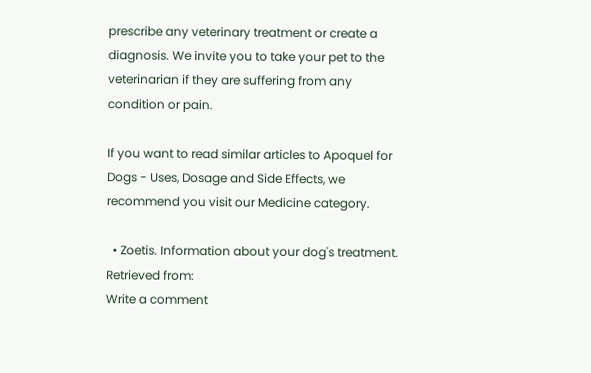prescribe any veterinary treatment or create a diagnosis. We invite you to take your pet to the veterinarian if they are suffering from any condition or pain.

If you want to read similar articles to Apoquel for Dogs - Uses, Dosage and Side Effects, we recommend you visit our Medicine category.

  • Zoetis. Information about your dog's treatment. Retrieved from:
Write a comment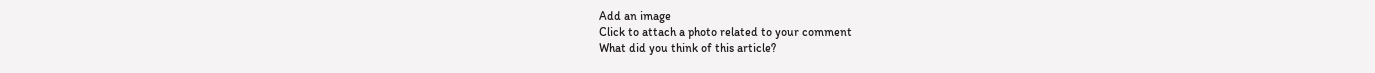Add an image
Click to attach a photo related to your comment
What did you think of this article?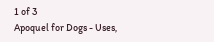1 of 3
Apoquel for Dogs - Uses,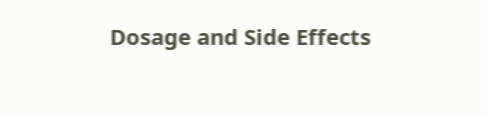Dosage and Side Effects